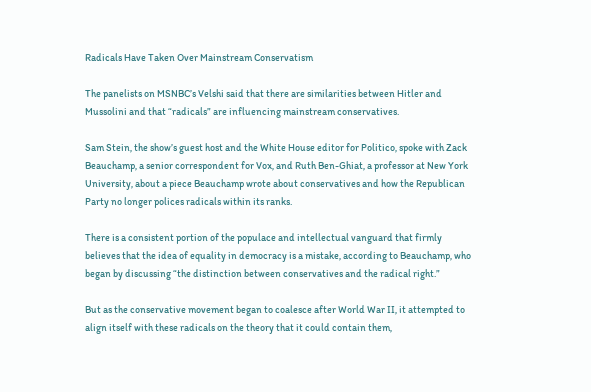Radicals Have Taken Over Mainstream Conservatism

The panelists on MSNBC’s Velshi said that there are similarities between Hitler and Mussolini and that “radicals” are influencing mainstream conservatives.

Sam Stein, the show’s guest host and the White House editor for Politico, spoke with Zack Beauchamp, a senior correspondent for Vox, and Ruth Ben-Ghiat, a professor at New York University, about a piece Beauchamp wrote about conservatives and how the Republican Party no longer polices radicals within its ranks.

There is a consistent portion of the populace and intellectual vanguard that firmly believes that the idea of equality in democracy is a mistake, according to Beauchamp, who began by discussing “the distinction between conservatives and the radical right.”

But as the conservative movement began to coalesce after World War II, it attempted to align itself with these radicals on the theory that it could contain them,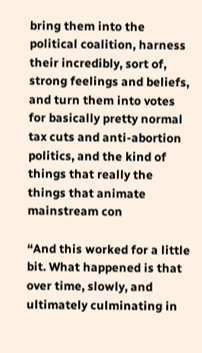bring them into the political coalition, harness their incredibly, sort of, strong feelings and beliefs, and turn them into votes for basically pretty normal tax cuts and anti-abortion politics, and the kind of things that really the things that animate mainstream con

“And this worked for a little bit. What happened is that over time, slowly, and ultimately culminating in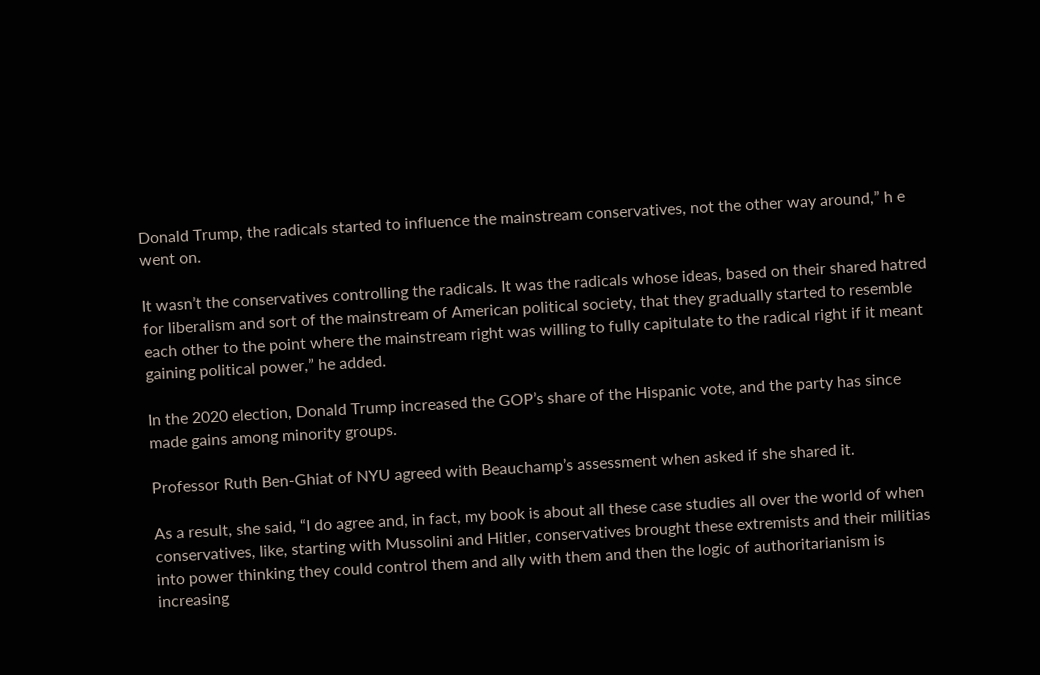Donald Trump, the radicals started to influence the mainstream conservatives, not the other way around,” h e went on.

It wasn’t the conservatives controlling the radicals. It was the radicals whose ideas, based on their shared hatred for liberalism and sort of the mainstream of American political society, that they gradually started to resemble each other to the point where the mainstream right was willing to fully capitulate to the radical right if it meant gaining political power,” he added.

In the 2020 election, Donald Trump increased the GOP’s share of the Hispanic vote, and the party has since made gains among minority groups.

Professor Ruth Ben-Ghiat of NYU agreed with Beauchamp’s assessment when asked if she shared it.

As a result, she said, “I do agree and, in fact, my book is about all these case studies all over the world of when conservatives, like, starting with Mussolini and Hitler, conservatives brought these extremists and their militias into power thinking they could control them and ally with them and then the logic of authoritarianism is increasing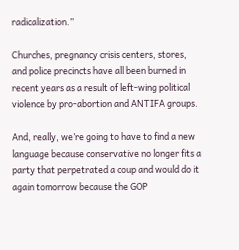radicalization.”

Churches, pregnancy crisis centers, stores, and police precincts have all been burned in recent years as a result of left-wing political violence by pro-abortion and ANTIFA groups.

And, really, we’re going to have to find a new language because conservative no longer fits a party that perpetrated a coup and would do it again tomorrow because the GOP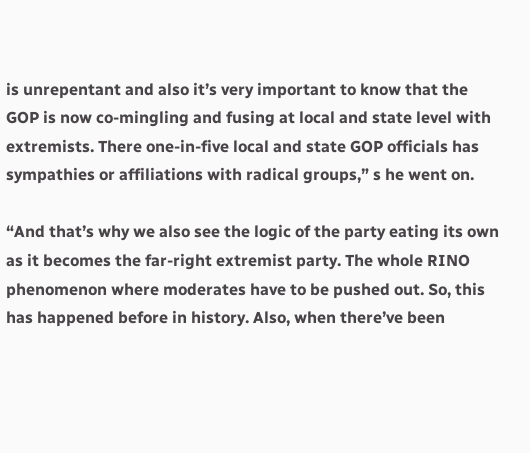is unrepentant and also it’s very important to know that the GOP is now co-mingling and fusing at local and state level with extremists. There one-in-five local and state GOP officials has sympathies or affiliations with radical groups,” s he went on.

“And that’s why we also see the logic of the party eating its own as it becomes the far-right extremist party. The whole RINO phenomenon where moderates have to be pushed out. So, this has happened before in history. Also, when there’ve been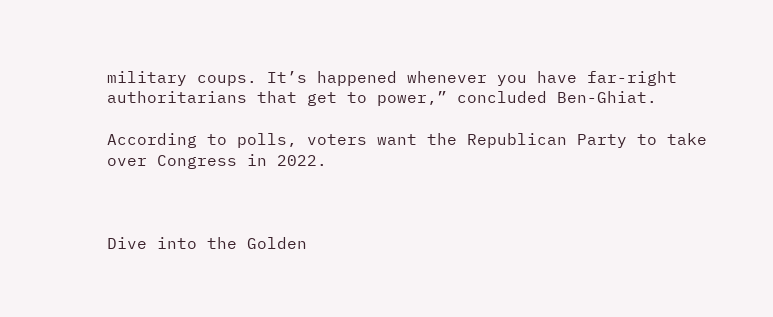military coups. It’s happened whenever you have far-right authoritarians that get to power,” concluded Ben-Ghiat.

According to polls, voters want the Republican Party to take over Congress in 2022.



Dive into the Golden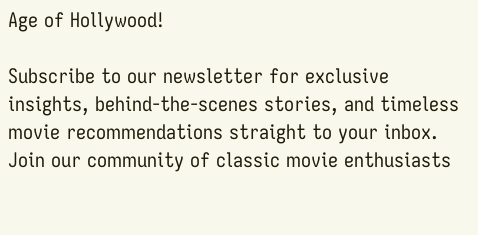Age of Hollywood!

Subscribe to our newsletter for exclusive insights, behind-the-scenes stories, and timeless movie recommendations straight to your inbox. Join our community of classic movie enthusiasts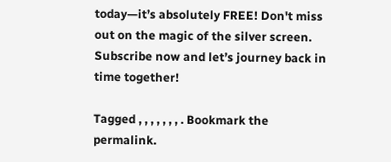today—it’s absolutely FREE! Don't miss out on the magic of the silver screen. Subscribe now and let’s journey back in time together!

Tagged , , , , , , , . Bookmark the permalink.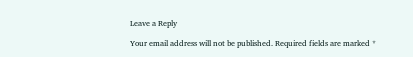Leave a Reply

Your email address will not be published. Required fields are marked *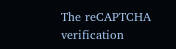The reCAPTCHA verification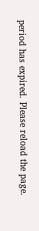period has expired. Please reload the page.